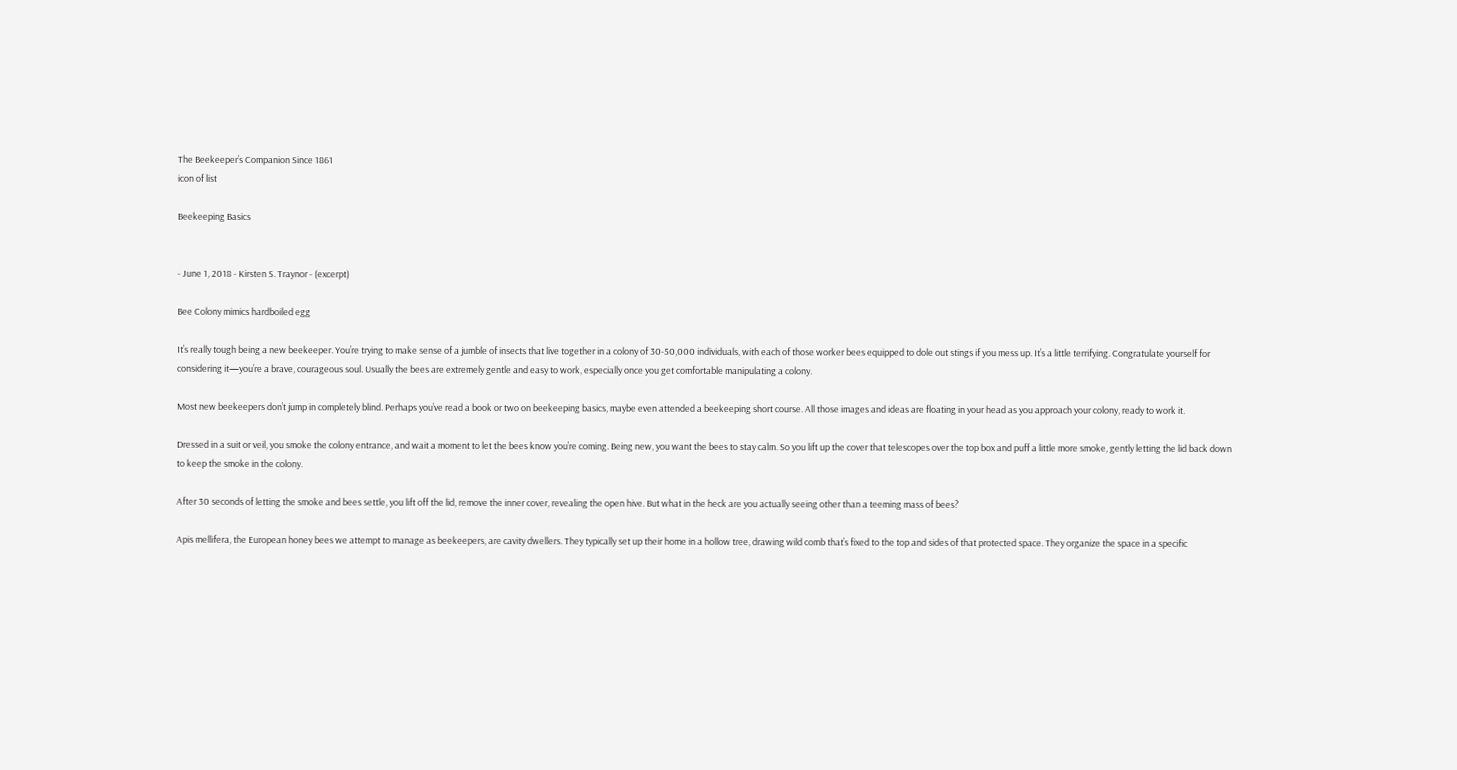The Beekeeper’s Companion Since 1861
icon of list

Beekeeping Basics


- June 1, 2018 - Kirsten S. Traynor - (excerpt)

Bee Colony mimics hardboiled egg

It’s really tough being a new beekeeper. You’re trying to make sense of a jumble of insects that live together in a colony of 30-50,000 individuals, with each of those worker bees equipped to dole out stings if you mess up. It’s a little terrifying. Congratulate yourself for considering it—you’re a brave, courageous soul. Usually the bees are extremely gentle and easy to work, especially once you get comfortable manipulating a colony.

Most new beekeepers don’t jump in completely blind. Perhaps you’ve read a book or two on beekeeping basics, maybe even attended a beekeeping short course. All those images and ideas are floating in your head as you approach your colony, ready to work it.

Dressed in a suit or veil, you smoke the colony entrance, and wait a moment to let the bees know you’re coming. Being new, you want the bees to stay calm. So you lift up the cover that telescopes over the top box and puff a little more smoke, gently letting the lid back down to keep the smoke in the colony.

After 30 seconds of letting the smoke and bees settle, you lift off the lid, remove the inner cover, revealing the open hive. But what in the heck are you actually seeing other than a teeming mass of bees?

Apis mellifera, the European honey bees we attempt to manage as beekeepers, are cavity dwellers. They typically set up their home in a hollow tree, drawing wild comb that’s fixed to the top and sides of that protected space. They organize the space in a specific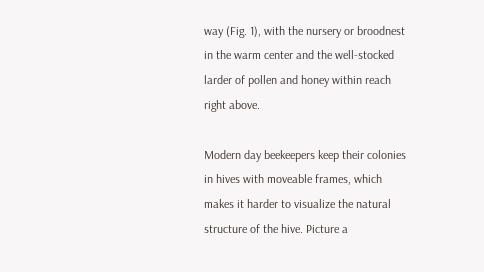way (Fig. 1), with the nursery or broodnest in the warm center and the well-stocked larder of pollen and honey within reach right above.

Modern day beekeepers keep their colonies in hives with moveable frames, which makes it harder to visualize the natural structure of the hive. Picture a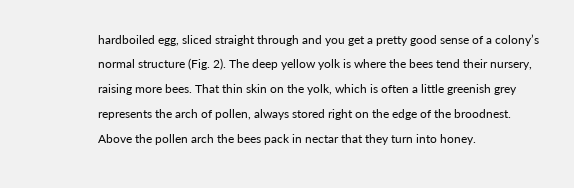hardboiled egg, sliced straight through and you get a pretty good sense of a colony’s normal structure (Fig. 2). The deep yellow yolk is where the bees tend their nursery, raising more bees. That thin skin on the yolk, which is often a little greenish grey represents the arch of pollen, always stored right on the edge of the broodnest. Above the pollen arch the bees pack in nectar that they turn into honey.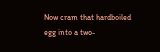Now cram that hardboiled egg into a two-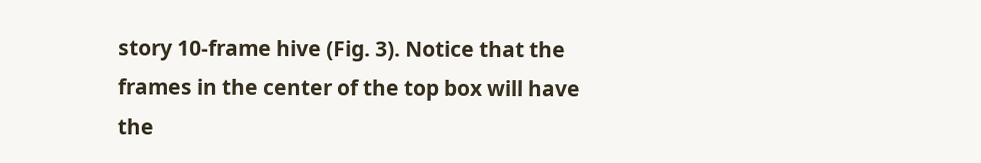story 10-frame hive (Fig. 3). Notice that the frames in the center of the top box will have the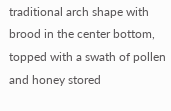traditional arch shape with brood in the center bottom, topped with a swath of pollen and honey stored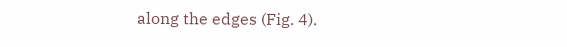along the edges (Fig. 4).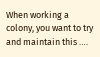When working a colony, you want to try and maintain this ….